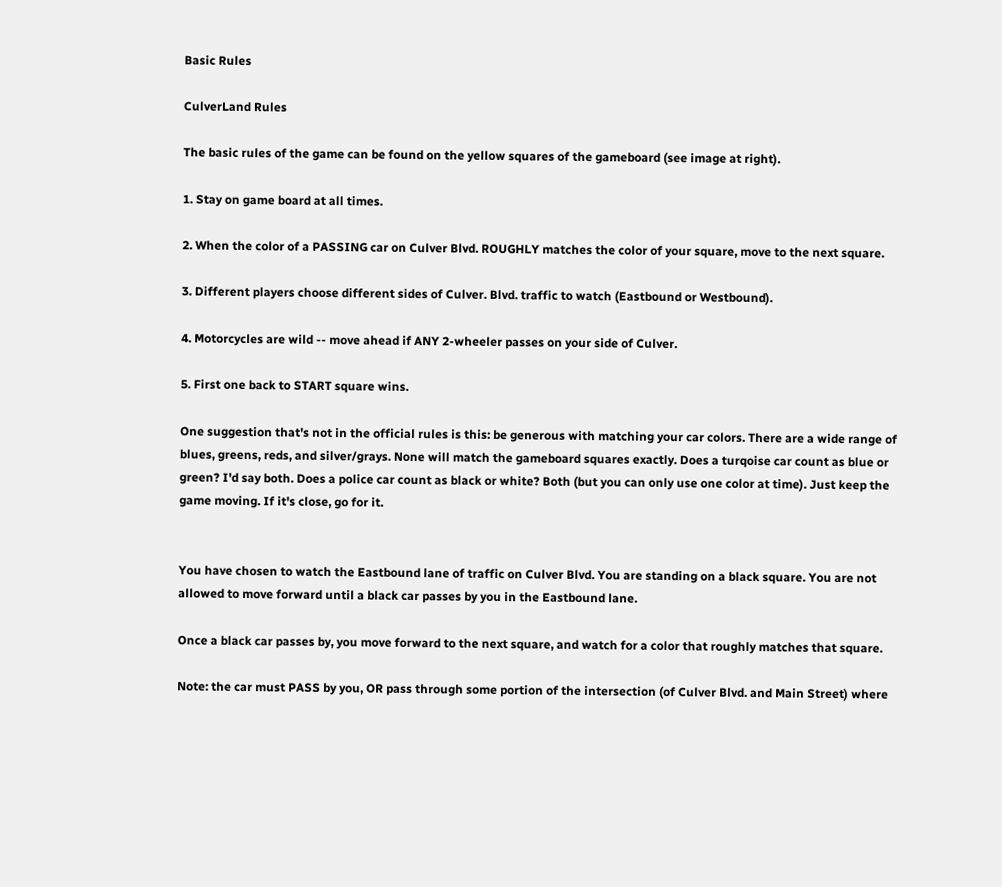Basic Rules

CulverLand Rules

The basic rules of the game can be found on the yellow squares of the gameboard (see image at right).

1. Stay on game board at all times.

2. When the color of a PASSING car on Culver Blvd. ROUGHLY matches the color of your square, move to the next square.

3. Different players choose different sides of Culver. Blvd. traffic to watch (Eastbound or Westbound).

4. Motorcycles are wild -- move ahead if ANY 2-wheeler passes on your side of Culver.

5. First one back to START square wins.

One suggestion that's not in the official rules is this: be generous with matching your car colors. There are a wide range of blues, greens, reds, and silver/grays. None will match the gameboard squares exactly. Does a turqoise car count as blue or green? I'd say both. Does a police car count as black or white? Both (but you can only use one color at time). Just keep the game moving. If it's close, go for it.


You have chosen to watch the Eastbound lane of traffic on Culver Blvd. You are standing on a black square. You are not allowed to move forward until a black car passes by you in the Eastbound lane.

Once a black car passes by, you move forward to the next square, and watch for a color that roughly matches that square.

Note: the car must PASS by you, OR pass through some portion of the intersection (of Culver Blvd. and Main Street) where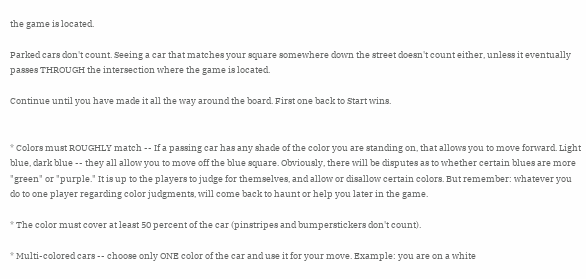the game is located.

Parked cars don't count. Seeing a car that matches your square somewhere down the street doesn't count either, unless it eventually passes THROUGH the intersection where the game is located.

Continue until you have made it all the way around the board. First one back to Start wins.


* Colors must ROUGHLY match -- If a passing car has any shade of the color you are standing on, that allows you to move forward. Light blue, dark blue -- they all allow you to move off the blue square. Obviously, there will be disputes as to whether certain blues are more "green" or "purple." It is up to the players to judge for themselves, and allow or disallow certain colors. But remember: whatever you do to one player regarding color judgments, will come back to haunt or help you later in the game.

* The color must cover at least 50 percent of the car (pinstripes and bumperstickers don't count).

* Multi-colored cars -- choose only ONE color of the car and use it for your move. Example: you are on a white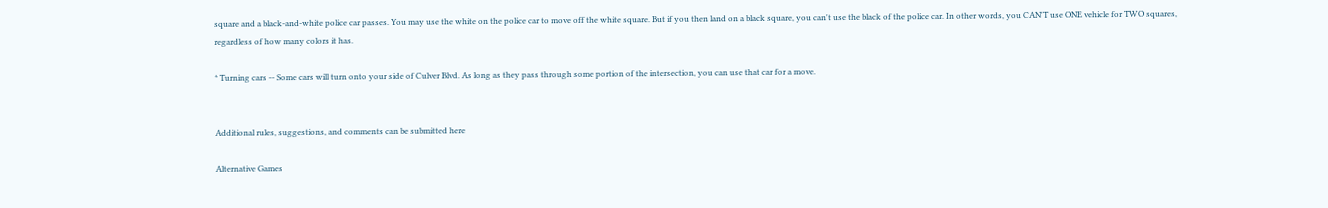square and a black-and-white police car passes. You may use the white on the police car to move off the white square. But if you then land on a black square, you can't use the black of the police car. In other words, you CAN'T use ONE vehicle for TWO squares, regardless of how many colors it has.

* Turning cars -- Some cars will turn onto your side of Culver Blvd. As long as they pass through some portion of the intersection, you can use that car for a move.


Additional rules, suggestions, and comments can be submitted here

Alternative Games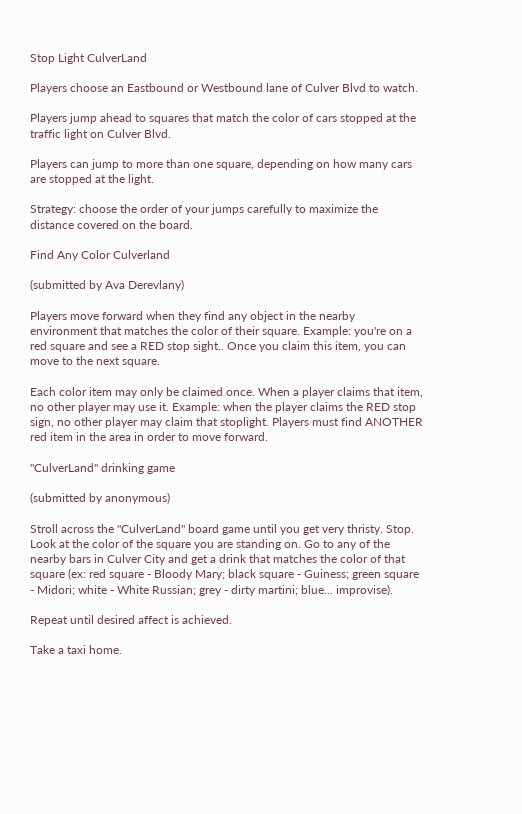Stop Light CulverLand

Players choose an Eastbound or Westbound lane of Culver Blvd to watch.

Players jump ahead to squares that match the color of cars stopped at the traffic light on Culver Blvd.

Players can jump to more than one square, depending on how many cars are stopped at the light.

Strategy: choose the order of your jumps carefully to maximize the distance covered on the board.

Find Any Color Culverland

(submitted by Ava Derevlany)

Players move forward when they find any object in the nearby environment that matches the color of their square. Example: you're on a red square and see a RED stop sight.. Once you claim this item, you can move to the next square.

Each color item may only be claimed once. When a player claims that item, no other player may use it. Example: when the player claims the RED stop sign, no other player may claim that stoplight. Players must find ANOTHER red item in the area in order to move forward.

"CulverLand" drinking game

(submitted by anonymous)

Stroll across the "CulverLand" board game until you get very thristy. Stop. Look at the color of the square you are standing on. Go to any of the nearby bars in Culver City and get a drink that matches the color of that square (ex: red square - Bloody Mary; black square - Guiness; green square - Midori; white - White Russian; grey - dirty martini; blue... improvise).

Repeat until desired affect is achieved.

Take a taxi home.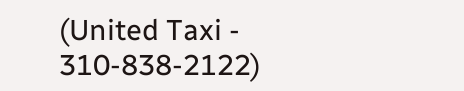(United Taxi - 310-838-2122)